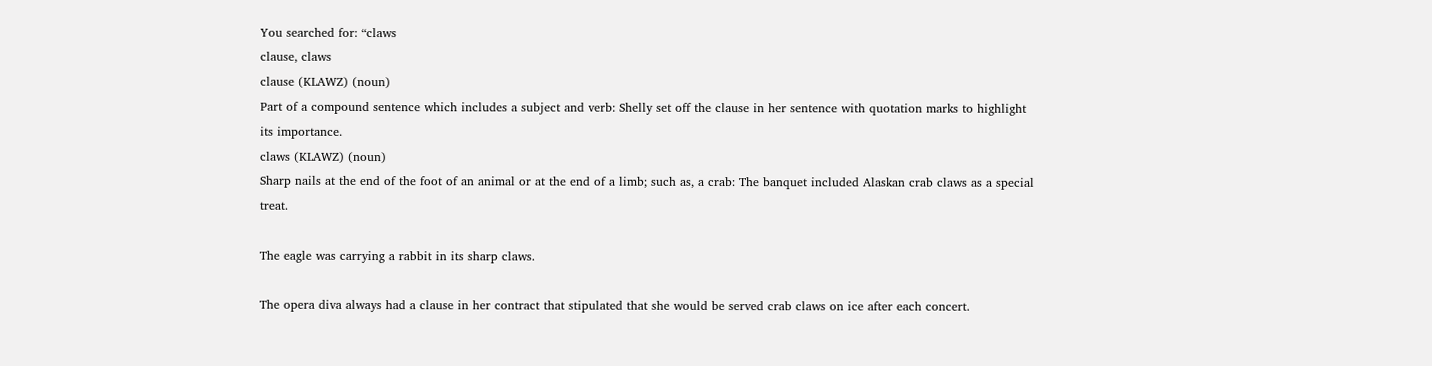You searched for: “claws
clause, claws
clause (KLAWZ) (noun)
Part of a compound sentence which includes a subject and verb: Shelly set off the clause in her sentence with quotation marks to highlight its importance.
claws (KLAWZ) (noun)
Sharp nails at the end of the foot of an animal or at the end of a limb; such as, a crab: The banquet included Alaskan crab claws as a special treat.

The eagle was carrying a rabbit in its sharp claws.

The opera diva always had a clause in her contract that stipulated that she would be served crab claws on ice after each concert.